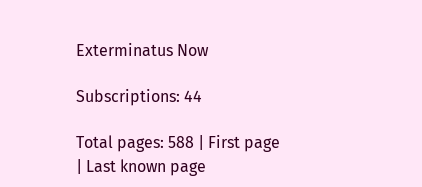Exterminatus Now

Subscriptions: 44

Total pages: 588 | First page | Last known page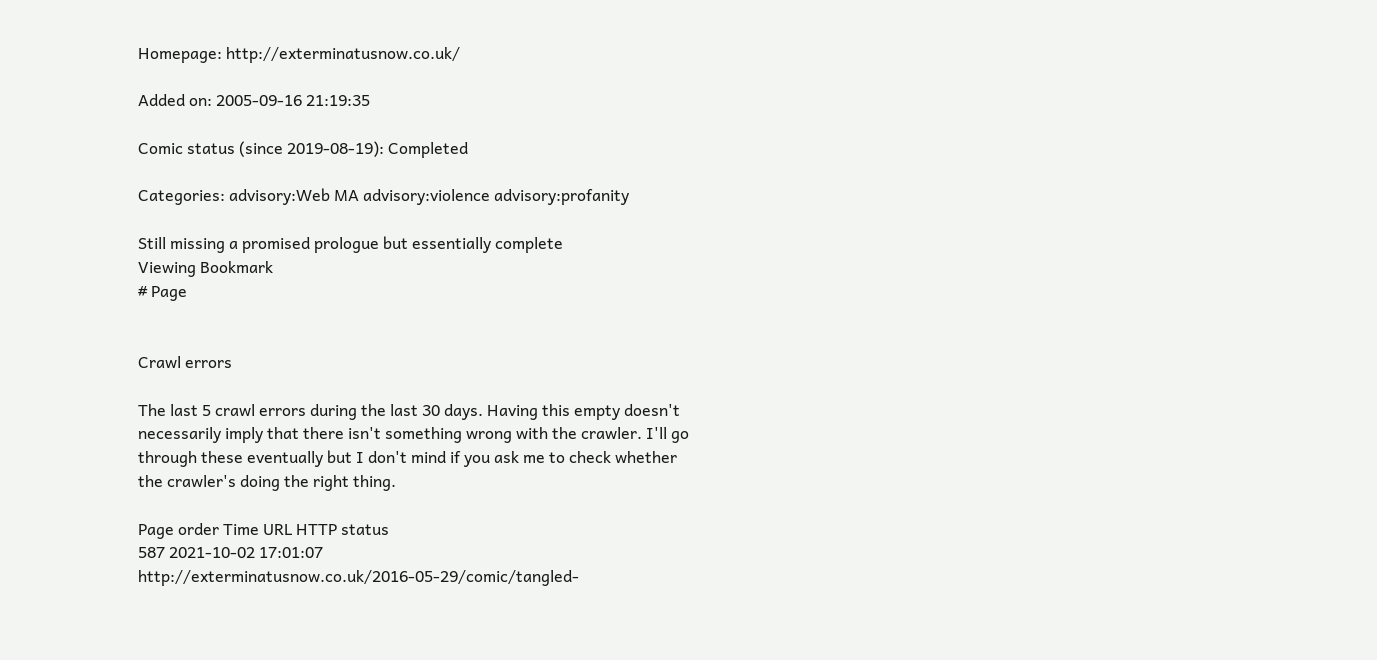Homepage: http://exterminatusnow.co.uk/

Added on: 2005-09-16 21:19:35

Comic status (since 2019-08-19): Completed

Categories: advisory:Web MA advisory:violence advisory:profanity

Still missing a promised prologue but essentially complete
Viewing Bookmark
# Page


Crawl errors

The last 5 crawl errors during the last 30 days. Having this empty doesn't necessarily imply that there isn't something wrong with the crawler. I'll go through these eventually but I don't mind if you ask me to check whether the crawler's doing the right thing.

Page order Time URL HTTP status
587 2021-10-02 17:01:07 http://exterminatusnow.co.uk/2016-05-29/comic/tangled-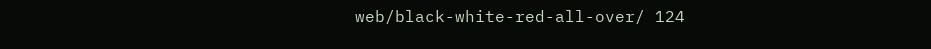web/black-white-red-all-over/ 124